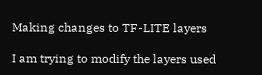Making changes to TF-LITE layers

I am trying to modify the layers used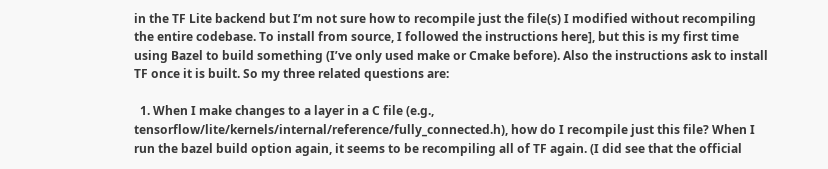in the TF Lite backend but I’m not sure how to recompile just the file(s) I modified without recompiling the entire codebase. To install from source, I followed the instructions here], but this is my first time using Bazel to build something (I’ve only used make or Cmake before). Also the instructions ask to install TF once it is built. So my three related questions are:

  1. When I make changes to a layer in a C file (e.g., tensorflow/lite/kernels/internal/reference/fully_connected.h), how do I recompile just this file? When I run the bazel build option again, it seems to be recompiling all of TF again. (I did see that the official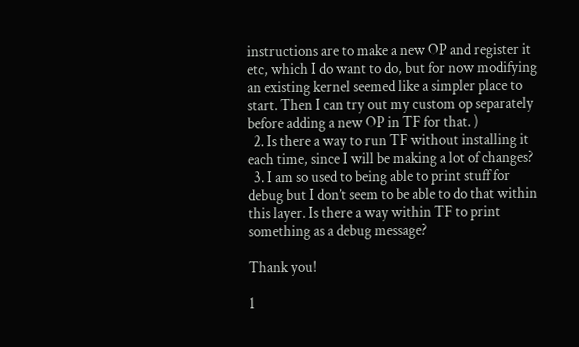instructions are to make a new OP and register it etc, which I do want to do, but for now modifying an existing kernel seemed like a simpler place to start. Then I can try out my custom op separately before adding a new OP in TF for that. )
  2. Is there a way to run TF without installing it each time, since I will be making a lot of changes?
  3. I am so used to being able to print stuff for debug but I don’t seem to be able to do that within this layer. Is there a way within TF to print something as a debug message?

Thank you!

1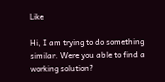Like

Hi, I am trying to do something similar. Were you able to find a working solution?